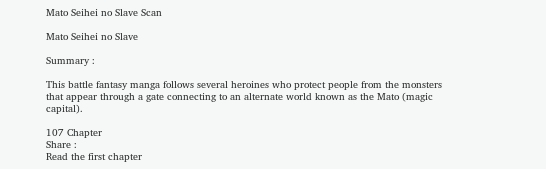Mato Seihei no Slave Scan

Mato Seihei no Slave

Summary :

This battle fantasy manga follows several heroines who protect people from the monsters that appear through a gate connecting to an alternate world known as the Mato (magic capital).

107 Chapter
Share :
Read the first chapter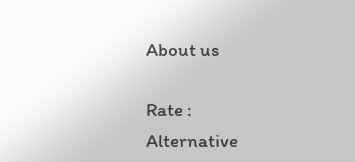About us

Rate :
Alternative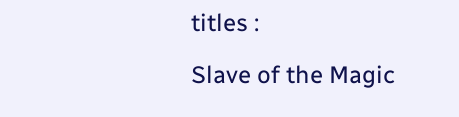titles :

Slave of the Magic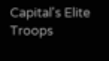Capital's Elite Troops